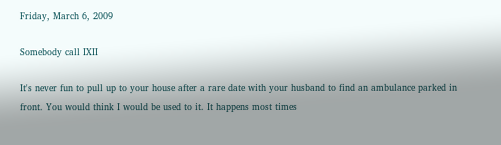Friday, March 6, 2009

Somebody call IXII

It's never fun to pull up to your house after a rare date with your husband to find an ambulance parked in front. You would think I would be used to it. It happens most times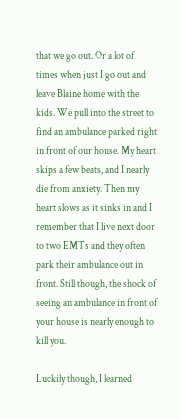that we go out. Or a lot of times when just I go out and leave Blaine home with the kids. We pull into the street to find an ambulance parked right in front of our house. My heart skips a few beats, and I nearly die from anxiety. Then my heart slows as it sinks in and I remember that I live next door to two EMTs and they often park their ambulance out in front. Still though, the shock of seeing an ambulance in front of your house is nearly enough to kill you.

Luckily though, I learned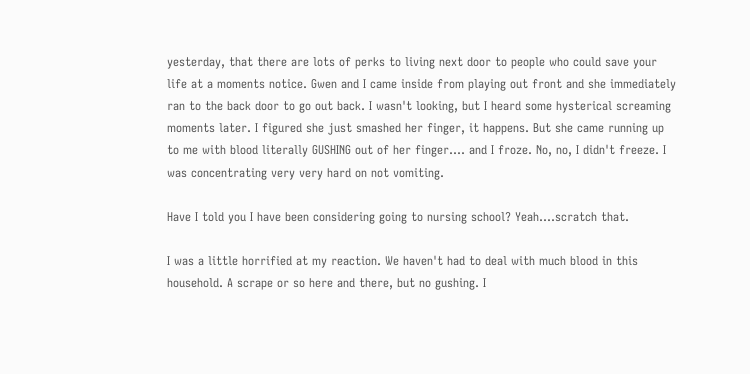yesterday, that there are lots of perks to living next door to people who could save your life at a moments notice. Gwen and I came inside from playing out front and she immediately ran to the back door to go out back. I wasn't looking, but I heard some hysterical screaming moments later. I figured she just smashed her finger, it happens. But she came running up to me with blood literally GUSHING out of her finger.... and I froze. No, no, I didn't freeze. I was concentrating very very hard on not vomiting.

Have I told you I have been considering going to nursing school? Yeah....scratch that.

I was a little horrified at my reaction. We haven't had to deal with much blood in this household. A scrape or so here and there, but no gushing. I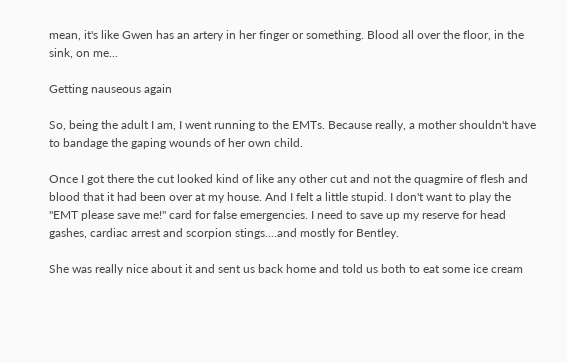mean, it's like Gwen has an artery in her finger or something. Blood all over the floor, in the sink, on me...

Getting nauseous again

So, being the adult I am, I went running to the EMTs. Because really, a mother shouldn't have to bandage the gaping wounds of her own child.

Once I got there the cut looked kind of like any other cut and not the quagmire of flesh and blood that it had been over at my house. And I felt a little stupid. I don't want to play the "EMT please save me!" card for false emergencies. I need to save up my reserve for head gashes, cardiac arrest and scorpion stings....and mostly for Bentley.

She was really nice about it and sent us back home and told us both to eat some ice cream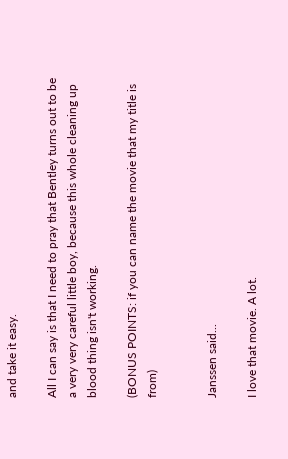and take it easy.

All I can say is that I need to pray that Bentley turns out to be a very very careful little boy, because this whole cleaning up blood thing isn't working.

(BONUS POINTS: if you can name the movie that my title is from)


Janssen said...

I love that movie. A lot.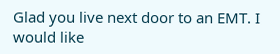Glad you live next door to an EMT. I would like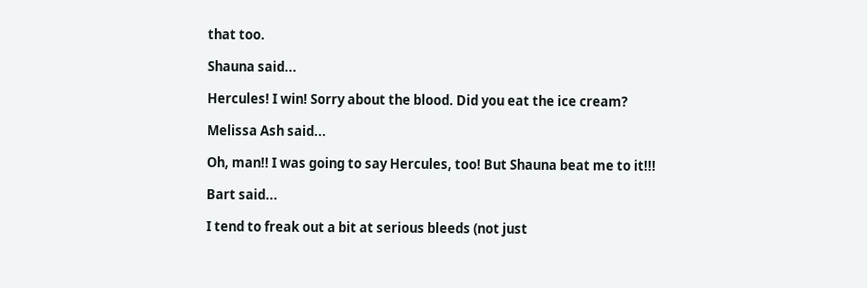that too.

Shauna said...

Hercules! I win! Sorry about the blood. Did you eat the ice cream?

Melissa Ash said...

Oh, man!! I was going to say Hercules, too! But Shauna beat me to it!!!

Bart said...

I tend to freak out a bit at serious bleeds (not just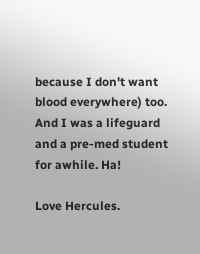because I don't want blood everywhere) too. And I was a lifeguard and a pre-med student for awhile. Ha!

Love Hercules.